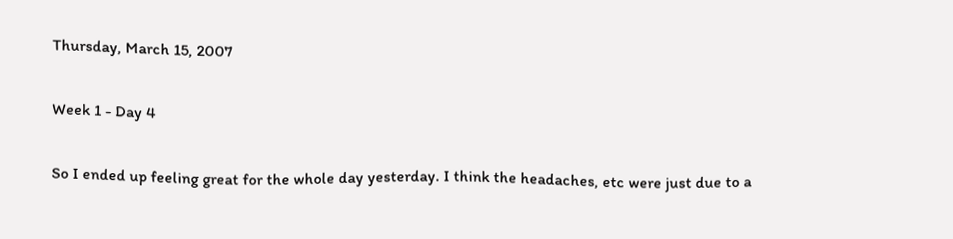Thursday, March 15, 2007

Week 1 - Day 4

So I ended up feeling great for the whole day yesterday. I think the headaches, etc were just due to a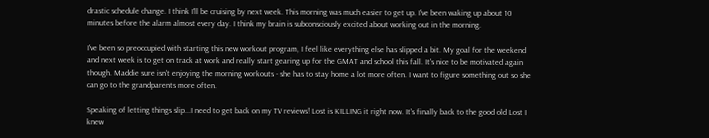drastic schedule change. I think I'll be cruising by next week. This morning was much easier to get up. I've been waking up about 10 minutes before the alarm almost every day. I think my brain is subconsciously excited about working out in the morning.

I've been so preoccupied with starting this new workout program, I feel like everything else has slipped a bit. My goal for the weekend and next week is to get on track at work and really start gearing up for the GMAT and school this fall. It's nice to be motivated again though. Maddie sure isn't enjoying the morning workouts - she has to stay home a lot more often. I want to figure something out so she can go to the grandparents more often.

Speaking of letting things slip...I need to get back on my TV reviews! Lost is KILLING it right now. It's finally back to the good old Lost I knew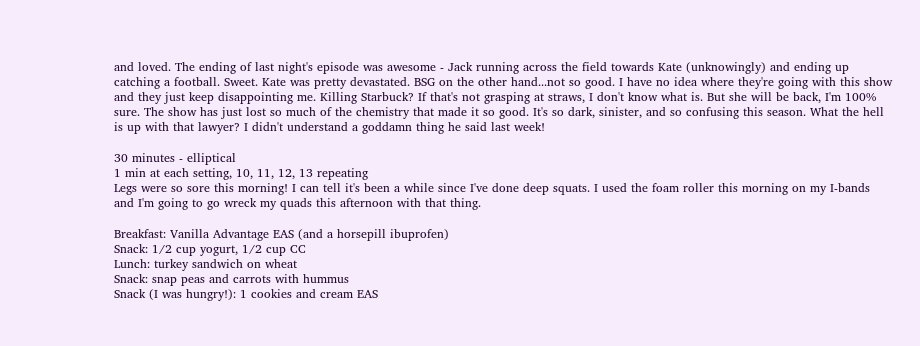and loved. The ending of last night's episode was awesome - Jack running across the field towards Kate (unknowingly) and ending up catching a football. Sweet. Kate was pretty devastated. BSG on the other hand...not so good. I have no idea where they're going with this show and they just keep disappointing me. Killing Starbuck? If that's not grasping at straws, I don't know what is. But she will be back, I'm 100% sure. The show has just lost so much of the chemistry that made it so good. It's so dark, sinister, and so confusing this season. What the hell is up with that lawyer? I didn't understand a goddamn thing he said last week!

30 minutes - elliptical
1 min at each setting, 10, 11, 12, 13 repeating
Legs were so sore this morning! I can tell it's been a while since I've done deep squats. I used the foam roller this morning on my I-bands and I'm going to go wreck my quads this afternoon with that thing.

Breakfast: Vanilla Advantage EAS (and a horsepill ibuprofen)
Snack: 1/2 cup yogurt, 1/2 cup CC
Lunch: turkey sandwich on wheat
Snack: snap peas and carrots with hummus
Snack (I was hungry!): 1 cookies and cream EAS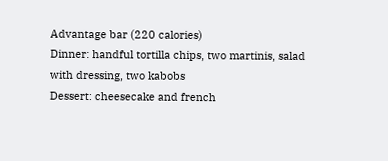Advantage bar (220 calories)
Dinner: handful tortilla chips, two martinis, salad with dressing, two kabobs
Dessert: cheesecake and french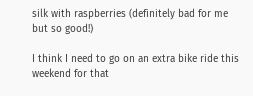silk with raspberries (definitely bad for me but so good!)

I think I need to go on an extra bike ride this weekend for that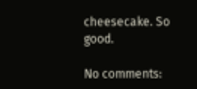cheesecake. So good.

No comments: